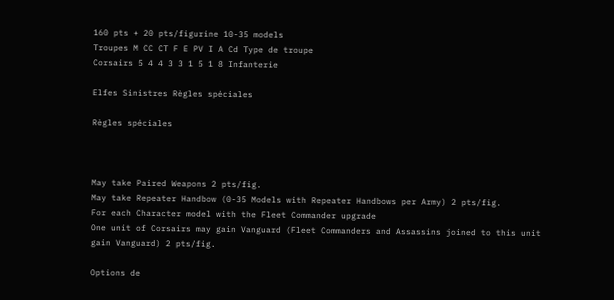160 pts + 20 pts/figurine 10-35 models
Troupes M CC CT F E PV I A Cd Type de troupe
Corsairs 5 4 4 3 3 1 5 1 8 Infanterie

Elfes Sinistres Règles spéciales

Règles spéciales



May take Paired Weapons 2 pts/fig.
May take Repeater Handbow (0-35 Models with Repeater Handbows per Army) 2 pts/fig.
For each Character model with the Fleet Commander upgrade
One unit of Corsairs may gain Vanguard (Fleet Commanders and Assassins joined to this unit gain Vanguard) 2 pts/fig.

Options de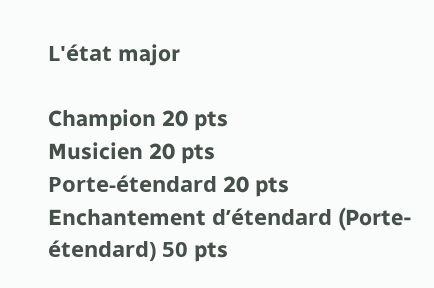L'état major

Champion 20 pts
Musicien 20 pts
Porte-étendard 20 pts
Enchantement d’étendard (Porte-étendard) 50 pts